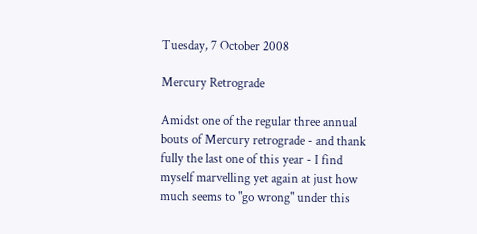Tuesday, 7 October 2008

Mercury Retrograde

Amidst one of the regular three annual bouts of Mercury retrograde - and thank fully the last one of this year - I find myself marvelling yet again at just how much seems to "go wrong" under this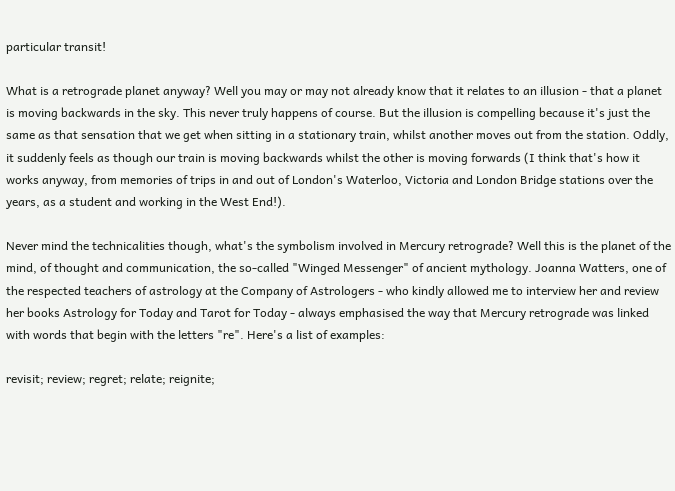particular transit!

What is a retrograde planet anyway? Well you may or may not already know that it relates to an illusion - that a planet is moving backwards in the sky. This never truly happens of course. But the illusion is compelling because it's just the same as that sensation that we get when sitting in a stationary train, whilst another moves out from the station. Oddly, it suddenly feels as though our train is moving backwards whilst the other is moving forwards (I think that's how it works anyway, from memories of trips in and out of London's Waterloo, Victoria and London Bridge stations over the years, as a student and working in the West End!).

Never mind the technicalities though, what's the symbolism involved in Mercury retrograde? Well this is the planet of the mind, of thought and communication, the so-called "Winged Messenger" of ancient mythology. Joanna Watters, one of the respected teachers of astrology at the Company of Astrologers - who kindly allowed me to interview her and review her books Astrology for Today and Tarot for Today - always emphasised the way that Mercury retrograde was linked with words that begin with the letters "re". Here's a list of examples:

revisit; review; regret; relate; reignite;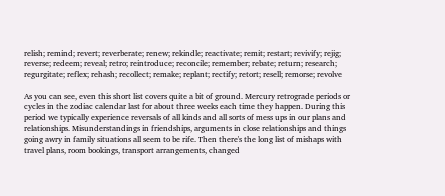relish; remind; revert; reverberate; renew; rekindle; reactivate; remit; restart; revivify; rejig; reverse; redeem; reveal; retro; reintroduce; reconcile; remember; rebate; return; research; regurgitate; reflex; rehash; recollect; remake; replant; rectify; retort; resell; remorse; revolve

As you can see, even this short list covers quite a bit of ground. Mercury retrograde periods or cycles in the zodiac calendar last for about three weeks each time they happen. During this period we typically experience reversals of all kinds and all sorts of mess ups in our plans and relationships. Misunderstandings in friendships, arguments in close relationships and things going awry in family situations all seem to be rife. Then there's the long list of mishaps with travel plans, room bookings, transport arrangements, changed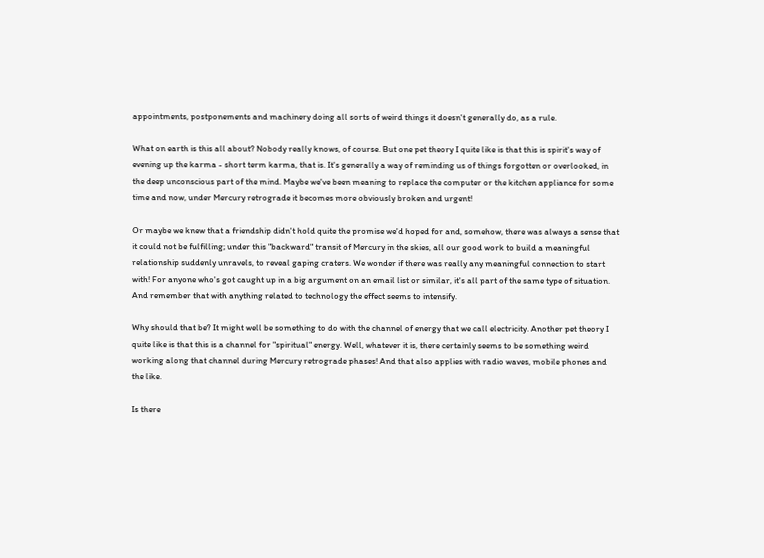appointments, postponements and machinery doing all sorts of weird things it doesn't generally do, as a rule.

What on earth is this all about? Nobody really knows, of course. But one pet theory I quite like is that this is spirit's way of evening up the karma - short term karma, that is. It's generally a way of reminding us of things forgotten or overlooked, in the deep unconscious part of the mind. Maybe we've been meaning to replace the computer or the kitchen appliance for some time and now, under Mercury retrograde it becomes more obviously broken and urgent!

Or maybe we knew that a friendship didn't hold quite the promise we'd hoped for and, somehow, there was always a sense that it could not be fulfilling; under this "backward" transit of Mercury in the skies, all our good work to build a meaningful relationship suddenly unravels, to reveal gaping craters. We wonder if there was really any meaningful connection to start with! For anyone who's got caught up in a big argument on an email list or similar, it's all part of the same type of situation. And remember that with anything related to technology the effect seems to intensify.

Why should that be? It might well be something to do with the channel of energy that we call electricity. Another pet theory I quite like is that this is a channel for "spiritual" energy. Well, whatever it is, there certainly seems to be something weird working along that channel during Mercury retrograde phases! And that also applies with radio waves, mobile phones and the like.

Is there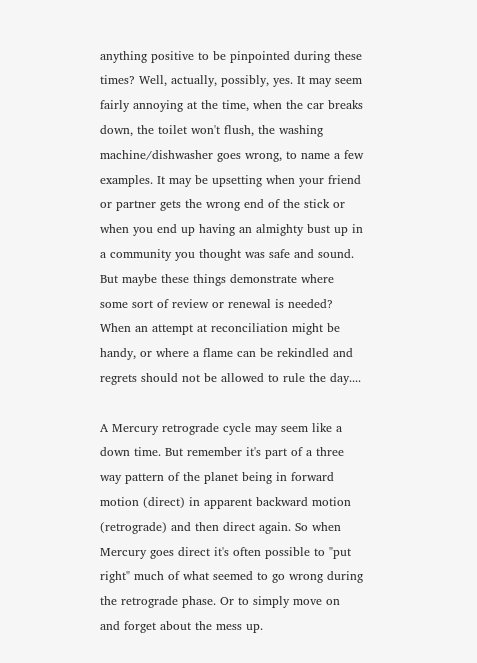anything positive to be pinpointed during these times? Well, actually, possibly, yes. It may seem fairly annoying at the time, when the car breaks down, the toilet won't flush, the washing machine/dishwasher goes wrong, to name a few examples. It may be upsetting when your friend or partner gets the wrong end of the stick or when you end up having an almighty bust up in a community you thought was safe and sound. But maybe these things demonstrate where some sort of review or renewal is needed? When an attempt at reconciliation might be handy, or where a flame can be rekindled and regrets should not be allowed to rule the day....

A Mercury retrograde cycle may seem like a down time. But remember it's part of a three way pattern of the planet being in forward motion (direct) in apparent backward motion (retrograde) and then direct again. So when Mercury goes direct it's often possible to "put right" much of what seemed to go wrong during the retrograde phase. Or to simply move on and forget about the mess up.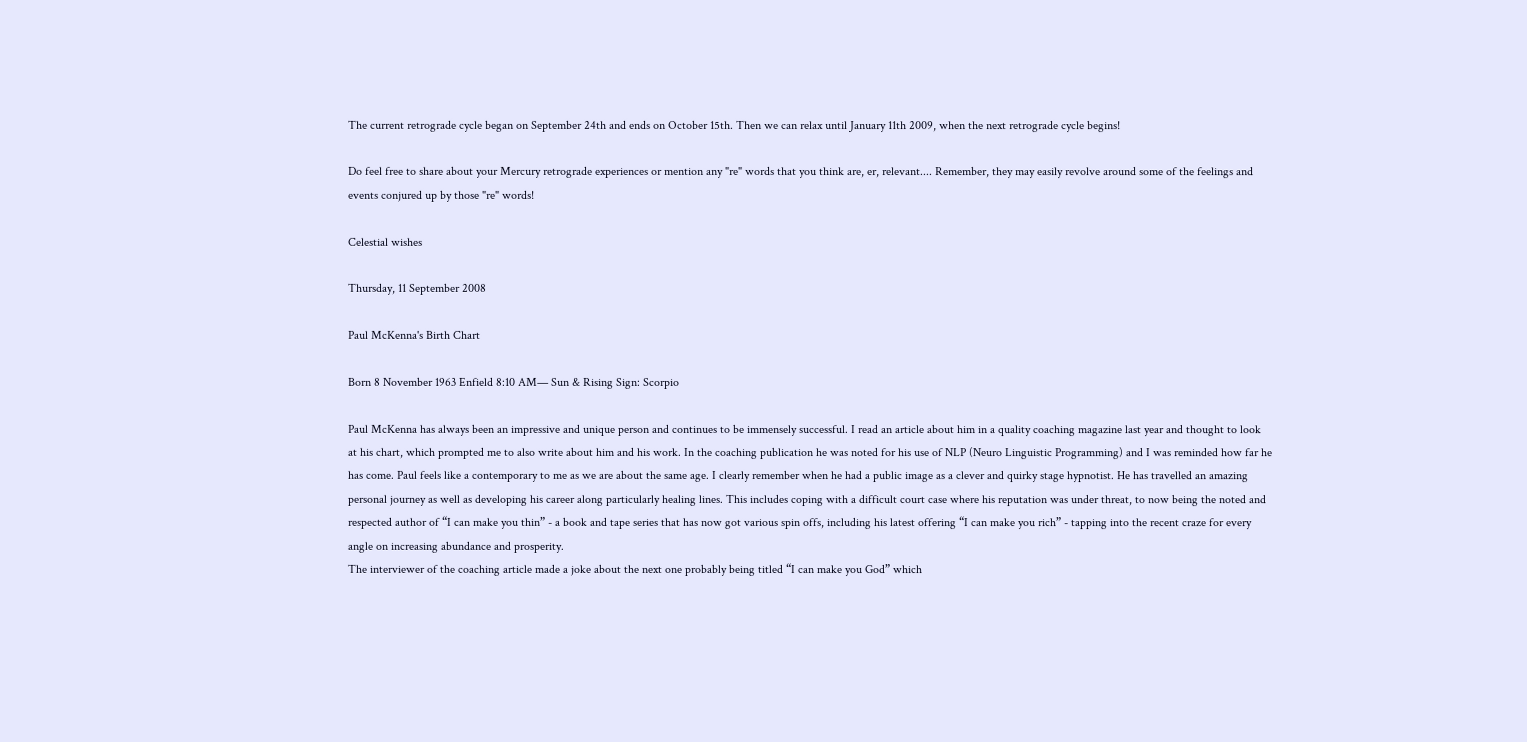The current retrograde cycle began on September 24th and ends on October 15th. Then we can relax until January 11th 2009, when the next retrograde cycle begins!

Do feel free to share about your Mercury retrograde experiences or mention any "re" words that you think are, er, relevant.... Remember, they may easily revolve around some of the feelings and events conjured up by those "re" words!

Celestial wishes

Thursday, 11 September 2008

Paul McKenna's Birth Chart

Born 8 November 1963 Enfield 8:10 AM— Sun & Rising Sign: Scorpio

Paul McKenna has always been an impressive and unique person and continues to be immensely successful. I read an article about him in a quality coaching magazine last year and thought to look at his chart, which prompted me to also write about him and his work. In the coaching publication he was noted for his use of NLP (Neuro Linguistic Programming) and I was reminded how far he has come. Paul feels like a contemporary to me as we are about the same age. I clearly remember when he had a public image as a clever and quirky stage hypnotist. He has travelled an amazing personal journey as well as developing his career along particularly healing lines. This includes coping with a difficult court case where his reputation was under threat, to now being the noted and respected author of “I can make you thin” - a book and tape series that has now got various spin offs, including his latest offering “I can make you rich” - tapping into the recent craze for every angle on increasing abundance and prosperity.
The interviewer of the coaching article made a joke about the next one probably being titled “I can make you God” which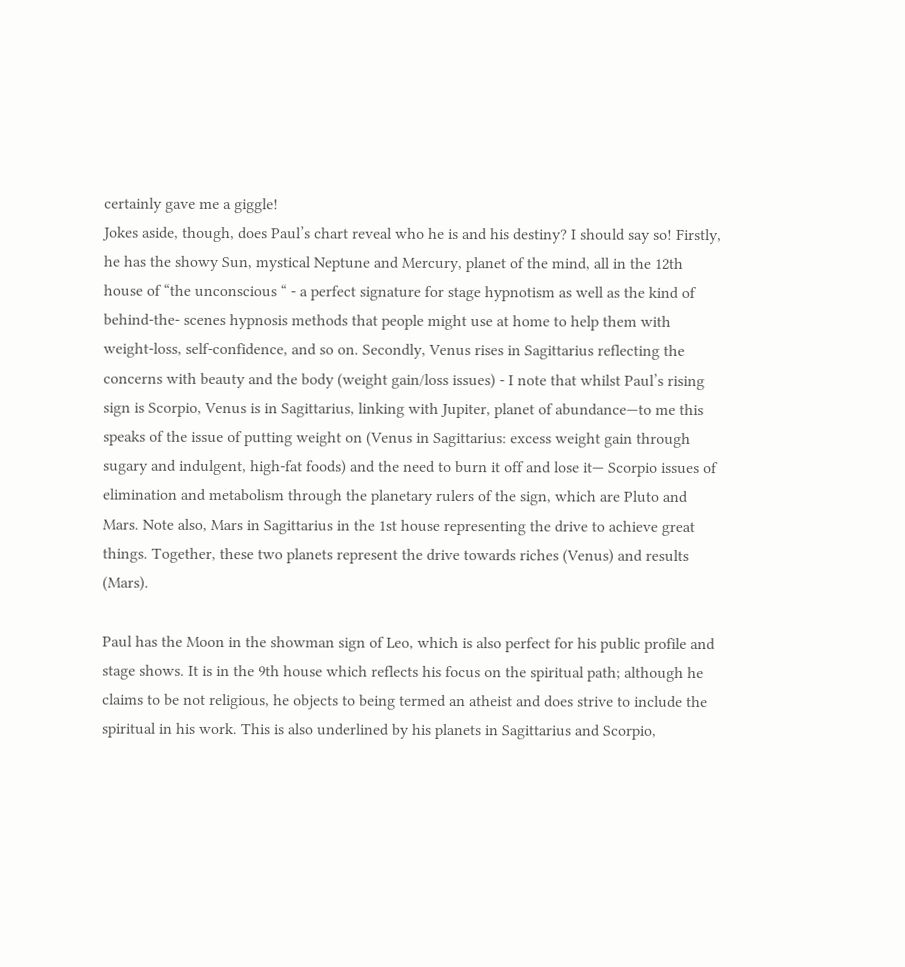certainly gave me a giggle!
Jokes aside, though, does Paul’s chart reveal who he is and his destiny? I should say so! Firstly, he has the showy Sun, mystical Neptune and Mercury, planet of the mind, all in the 12th house of “the unconscious “ - a perfect signature for stage hypnotism as well as the kind of behind-the- scenes hypnosis methods that people might use at home to help them with weight-loss, self-confidence, and so on. Secondly, Venus rises in Sagittarius reflecting the concerns with beauty and the body (weight gain/loss issues) - I note that whilst Paul’s rising sign is Scorpio, Venus is in Sagittarius, linking with Jupiter, planet of abundance—to me this speaks of the issue of putting weight on (Venus in Sagittarius: excess weight gain through sugary and indulgent, high-fat foods) and the need to burn it off and lose it— Scorpio issues of elimination and metabolism through the planetary rulers of the sign, which are Pluto and Mars. Note also, Mars in Sagittarius in the 1st house representing the drive to achieve great things. Together, these two planets represent the drive towards riches (Venus) and results (Mars).

Paul has the Moon in the showman sign of Leo, which is also perfect for his public profile and stage shows. It is in the 9th house which reflects his focus on the spiritual path; although he claims to be not religious, he objects to being termed an atheist and does strive to include the spiritual in his work. This is also underlined by his planets in Sagittarius and Scorpio,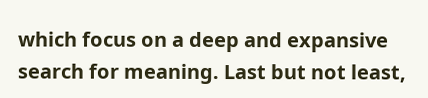which focus on a deep and expansive search for meaning. Last but not least,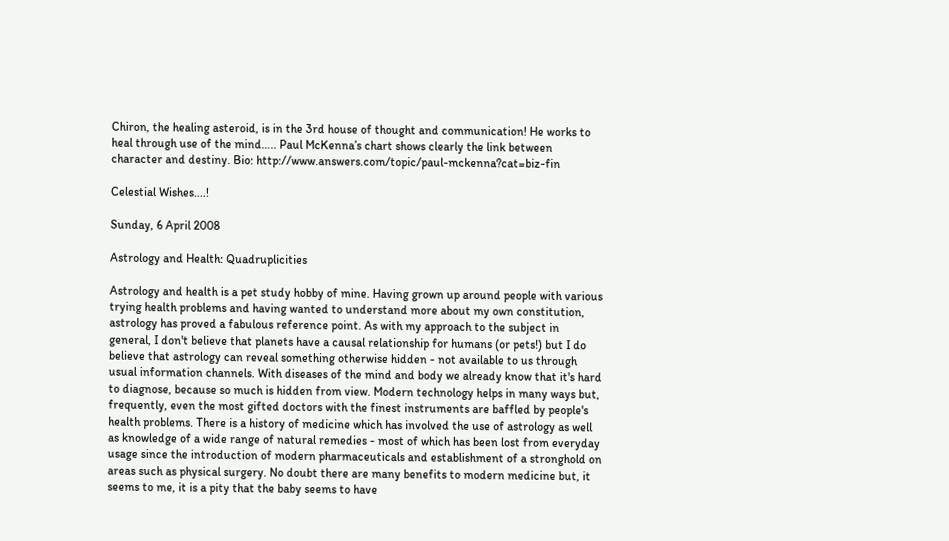Chiron, the healing asteroid, is in the 3rd house of thought and communication! He works to heal through use of the mind….. Paul McKenna’s chart shows clearly the link between character and destiny. Bio: http://www.answers.com/topic/paul-mckenna?cat=biz-fin

Celestial Wishes....!

Sunday, 6 April 2008

Astrology and Health: Quadruplicities

Astrology and health is a pet study hobby of mine. Having grown up around people with various trying health problems and having wanted to understand more about my own constitution, astrology has proved a fabulous reference point. As with my approach to the subject in general, I don't believe that planets have a causal relationship for humans (or pets!) but I do believe that astrology can reveal something otherwise hidden - not available to us through usual information channels. With diseases of the mind and body we already know that it's hard to diagnose, because so much is hidden from view. Modern technology helps in many ways but, frequently, even the most gifted doctors with the finest instruments are baffled by people's health problems. There is a history of medicine which has involved the use of astrology as well as knowledge of a wide range of natural remedies - most of which has been lost from everyday usage since the introduction of modern pharmaceuticals and establishment of a stronghold on areas such as physical surgery. No doubt there are many benefits to modern medicine but, it seems to me, it is a pity that the baby seems to have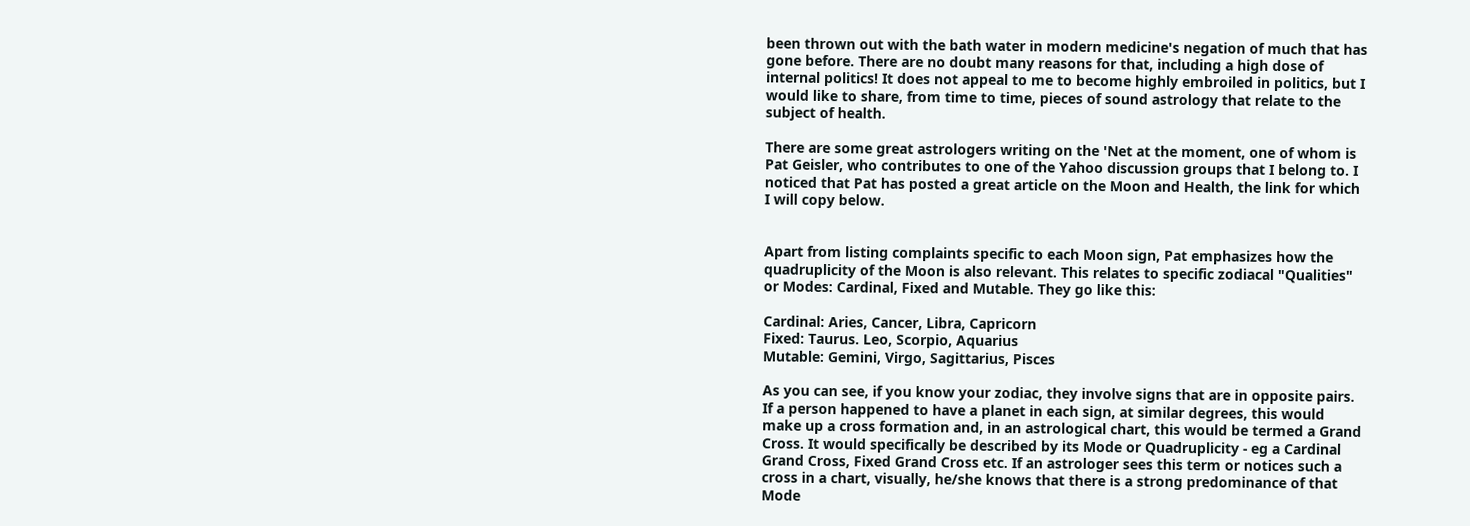been thrown out with the bath water in modern medicine's negation of much that has gone before. There are no doubt many reasons for that, including a high dose of internal politics! It does not appeal to me to become highly embroiled in politics, but I would like to share, from time to time, pieces of sound astrology that relate to the subject of health.

There are some great astrologers writing on the 'Net at the moment, one of whom is Pat Geisler, who contributes to one of the Yahoo discussion groups that I belong to. I noticed that Pat has posted a great article on the Moon and Health, the link for which I will copy below.


Apart from listing complaints specific to each Moon sign, Pat emphasizes how the quadruplicity of the Moon is also relevant. This relates to specific zodiacal "Qualities" or Modes: Cardinal, Fixed and Mutable. They go like this:

Cardinal: Aries, Cancer, Libra, Capricorn
Fixed: Taurus. Leo, Scorpio, Aquarius
Mutable: Gemini, Virgo, Sagittarius, Pisces

As you can see, if you know your zodiac, they involve signs that are in opposite pairs. If a person happened to have a planet in each sign, at similar degrees, this would make up a cross formation and, in an astrological chart, this would be termed a Grand Cross. It would specifically be described by its Mode or Quadruplicity - eg a Cardinal Grand Cross, Fixed Grand Cross etc. If an astrologer sees this term or notices such a cross in a chart, visually, he/she knows that there is a strong predominance of that Mode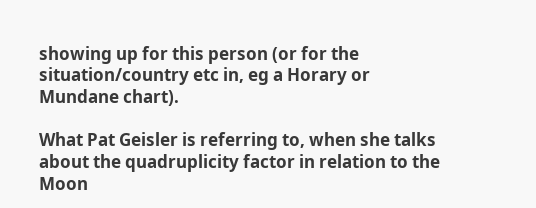showing up for this person (or for the situation/country etc in, eg a Horary or Mundane chart).

What Pat Geisler is referring to, when she talks about the quadruplicity factor in relation to the Moon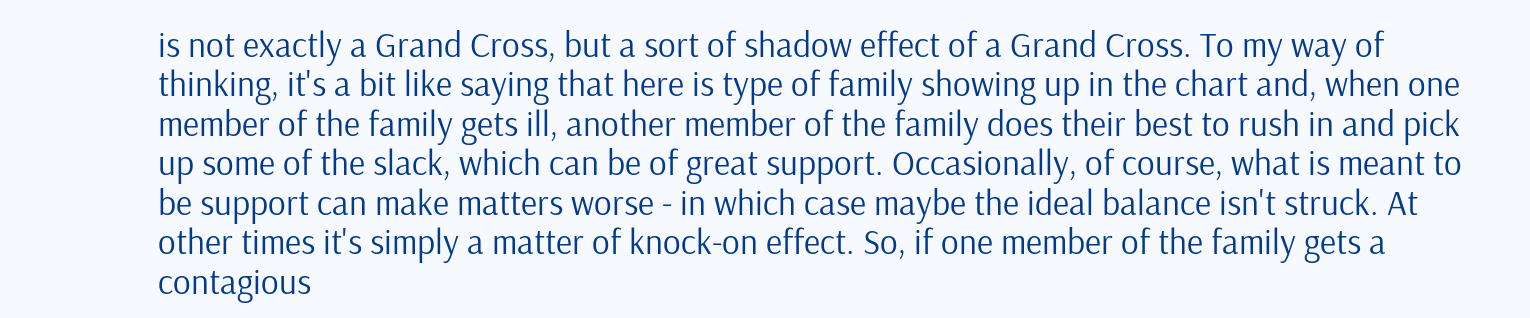is not exactly a Grand Cross, but a sort of shadow effect of a Grand Cross. To my way of thinking, it's a bit like saying that here is type of family showing up in the chart and, when one member of the family gets ill, another member of the family does their best to rush in and pick up some of the slack, which can be of great support. Occasionally, of course, what is meant to be support can make matters worse - in which case maybe the ideal balance isn't struck. At other times it's simply a matter of knock-on effect. So, if one member of the family gets a contagious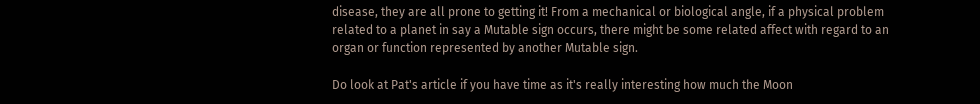disease, they are all prone to getting it! From a mechanical or biological angle, if a physical problem related to a planet in say a Mutable sign occurs, there might be some related affect with regard to an organ or function represented by another Mutable sign.

Do look at Pat's article if you have time as it's really interesting how much the Moon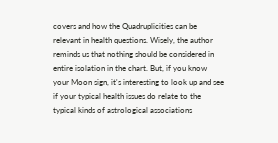covers and how the Quadruplicities can be relevant in health questions. Wisely, the author reminds us that nothing should be considered in entire isolation in the chart. But, if you know your Moon sign, it's interesting to look up and see if your typical health issues do relate to the typical kinds of astrological associations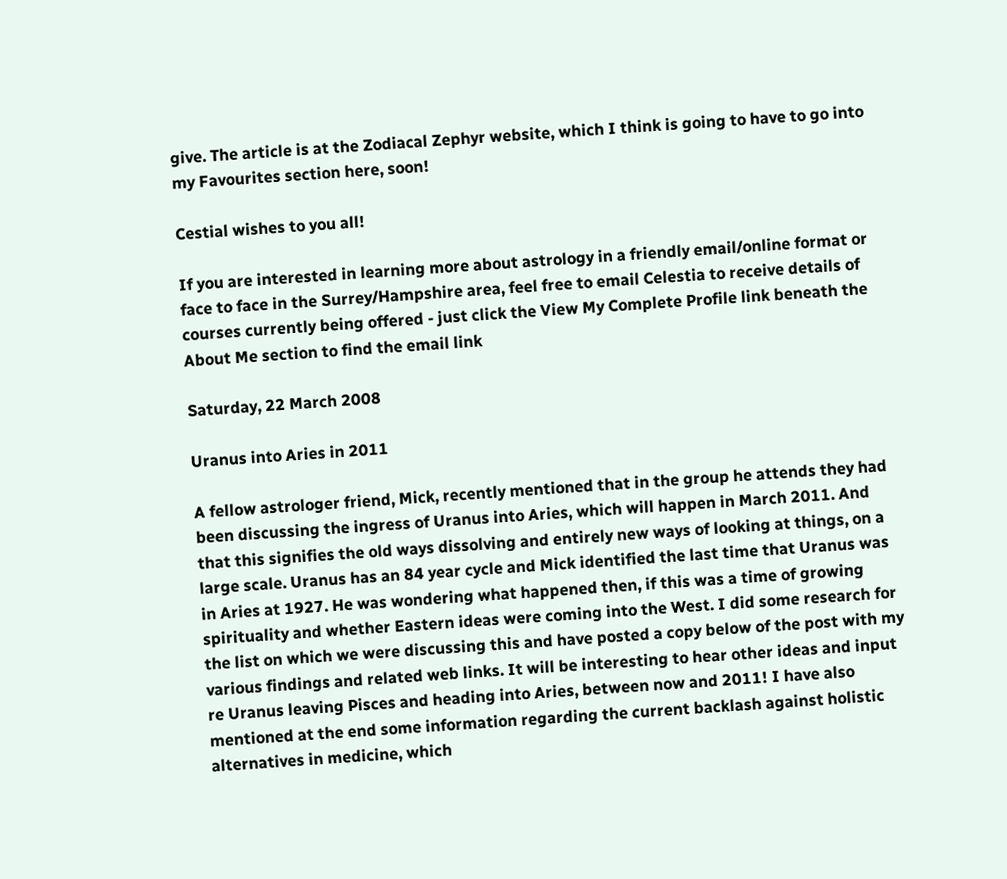give. The article is at the Zodiacal Zephyr website, which I think is going to have to go into my Favourites section here, soon!

Cestial wishes to you all!

If you are interested in learning more about astrology in a friendly email/online format or face to face in the Surrey/Hampshire area, feel free to email Celestia to receive details of courses currently being offered - just click the View My Complete Profile link beneath the About Me section to find the email link

Saturday, 22 March 2008

Uranus into Aries in 2011

A fellow astrologer friend, Mick, recently mentioned that in the group he attends they had been discussing the ingress of Uranus into Aries, which will happen in March 2011. And that this signifies the old ways dissolving and entirely new ways of looking at things, on a large scale. Uranus has an 84 year cycle and Mick identified the last time that Uranus was in Aries at 1927. He was wondering what happened then, if this was a time of growing spirituality and whether Eastern ideas were coming into the West. I did some research for the list on which we were discussing this and have posted a copy below of the post with my various findings and related web links. It will be interesting to hear other ideas and input re Uranus leaving Pisces and heading into Aries, between now and 2011! I have also mentioned at the end some information regarding the current backlash against holistic alternatives in medicine, which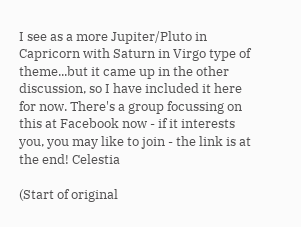I see as a more Jupiter/Pluto in Capricorn with Saturn in Virgo type of theme...but it came up in the other discussion, so I have included it here for now. There's a group focussing on this at Facebook now - if it interests you, you may like to join - the link is at the end! Celestia

(Start of original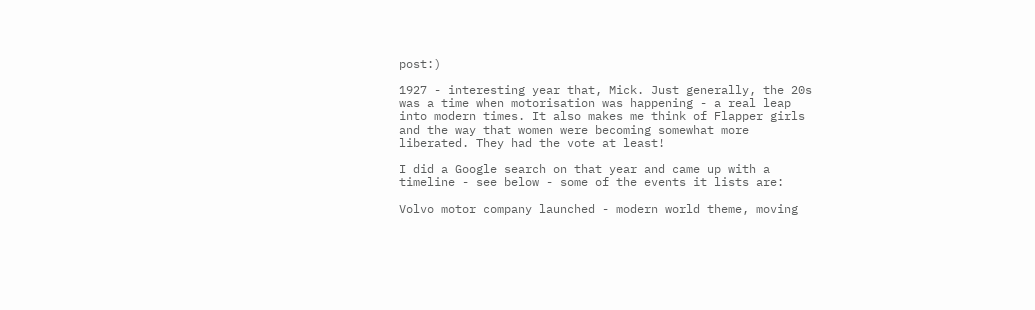post:)

1927 - interesting year that, Mick. Just generally, the 20s was a time when motorisation was happening - a real leap into modern times. It also makes me think of Flapper girls and the way that women were becoming somewhat more liberated. They had the vote at least!

I did a Google search on that year and came up with a timeline - see below - some of the events it lists are:

Volvo motor company launched - modern world theme, moving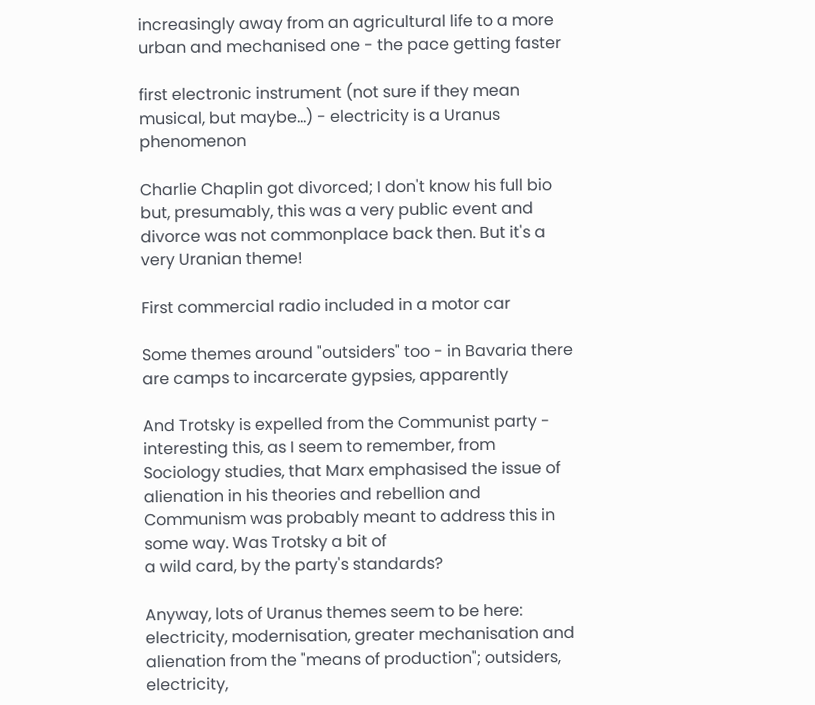increasingly away from an agricultural life to a more urban and mechanised one - the pace getting faster

first electronic instrument (not sure if they mean musical, but maybe...) - electricity is a Uranus phenomenon

Charlie Chaplin got divorced; I don't know his full bio but, presumably, this was a very public event and divorce was not commonplace back then. But it's a very Uranian theme!

First commercial radio included in a motor car

Some themes around "outsiders" too - in Bavaria there are camps to incarcerate gypsies, apparently

And Trotsky is expelled from the Communist party - interesting this, as I seem to remember, from Sociology studies, that Marx emphasised the issue of alienation in his theories and rebellion and Communism was probably meant to address this in some way. Was Trotsky a bit of
a wild card, by the party's standards?

Anyway, lots of Uranus themes seem to be here: electricity, modernisation, greater mechanisation and alienation from the "means of production"; outsiders, electricity,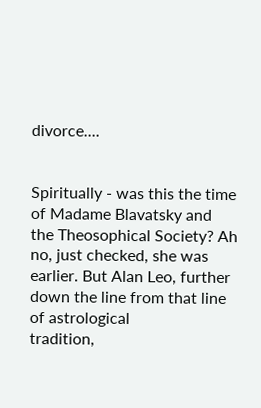divorce....


Spiritually - was this the time of Madame Blavatsky and the Theosophical Society? Ah no, just checked, she was earlier. But Alan Leo, further down the line from that line of astrological
tradition,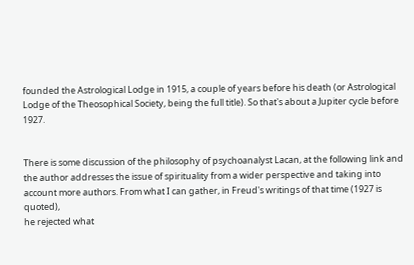founded the Astrological Lodge in 1915, a couple of years before his death (or Astrological Lodge of the Theosophical Society, being the full title). So that's about a Jupiter cycle before 1927.


There is some discussion of the philosophy of psychoanalyst Lacan, at the following link and the author addresses the issue of spirituality from a wider perspective and taking into account more authors. From what I can gather, in Freud's writings of that time (1927 is quoted),
he rejected what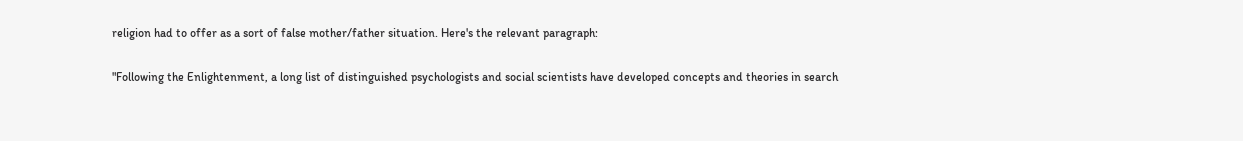religion had to offer as a sort of false mother/father situation. Here's the relevant paragraph:

"Following the Enlightenment, a long list of distinguished psychologists and social scientists have developed concepts and theories in search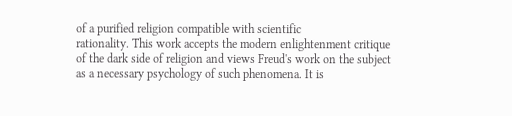of a purified religion compatible with scientific
rationality. This work accepts the modern enlightenment critique of the dark side of religion and views Freud's work on the subject as a necessary psychology of such phenomena. It is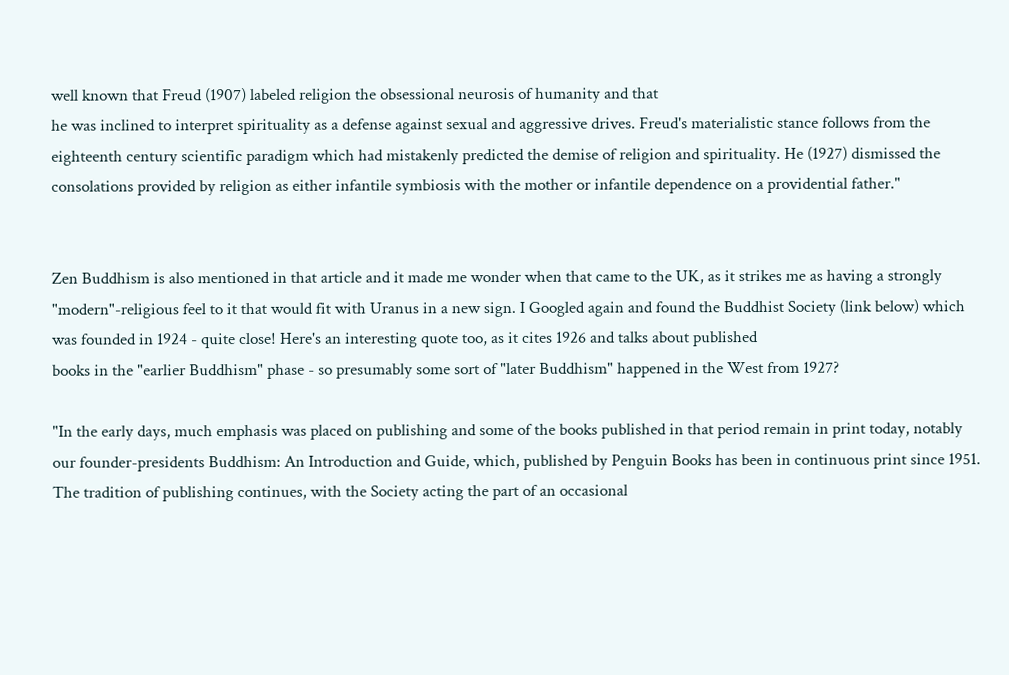well known that Freud (1907) labeled religion the obsessional neurosis of humanity and that
he was inclined to interpret spirituality as a defense against sexual and aggressive drives. Freud's materialistic stance follows from the eighteenth century scientific paradigm which had mistakenly predicted the demise of religion and spirituality. He (1927) dismissed the
consolations provided by religion as either infantile symbiosis with the mother or infantile dependence on a providential father."


Zen Buddhism is also mentioned in that article and it made me wonder when that came to the UK, as it strikes me as having a strongly "modern"-religious feel to it that would fit with Uranus in a new sign. I Googled again and found the Buddhist Society (link below) which was founded in 1924 - quite close! Here's an interesting quote too, as it cites 1926 and talks about published
books in the "earlier Buddhism" phase - so presumably some sort of "later Buddhism" happened in the West from 1927?

"In the early days, much emphasis was placed on publishing and some of the books published in that period remain in print today, notably our founder-presidents Buddhism: An Introduction and Guide, which, published by Penguin Books has been in continuous print since 1951.
The tradition of publishing continues, with the Society acting the part of an occasional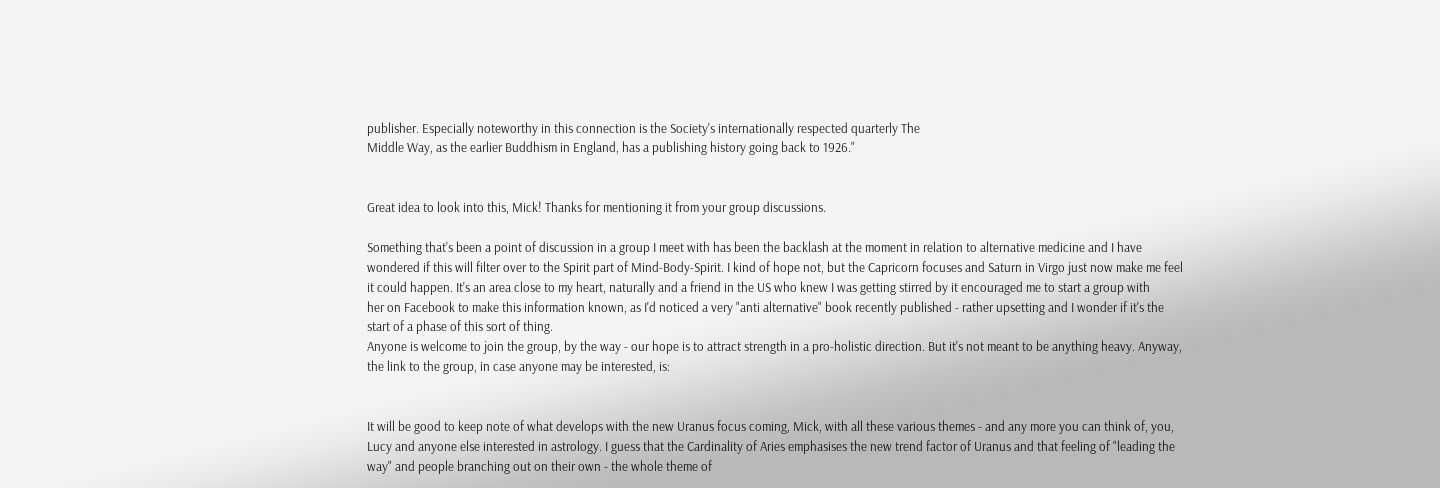publisher. Especially noteworthy in this connection is the Society's internationally respected quarterly The
Middle Way, as the earlier Buddhism in England, has a publishing history going back to 1926."


Great idea to look into this, Mick! Thanks for mentioning it from your group discussions.

Something that's been a point of discussion in a group I meet with has been the backlash at the moment in relation to alternative medicine and I have wondered if this will filter over to the Spirit part of Mind-Body-Spirit. I kind of hope not, but the Capricorn focuses and Saturn in Virgo just now make me feel it could happen. It's an area close to my heart, naturally and a friend in the US who knew I was getting stirred by it encouraged me to start a group with
her on Facebook to make this information known, as I'd noticed a very "anti alternative" book recently published - rather upsetting and I wonder if it's the start of a phase of this sort of thing.
Anyone is welcome to join the group, by the way - our hope is to attract strength in a pro-holistic direction. But it's not meant to be anything heavy. Anyway, the link to the group, in case anyone may be interested, is:


It will be good to keep note of what develops with the new Uranus focus coming, Mick, with all these various themes - and any more you can think of, you, Lucy and anyone else interested in astrology. I guess that the Cardinality of Aries emphasises the new trend factor of Uranus and that feeling of "leading the way" and people branching out on their own - the whole theme of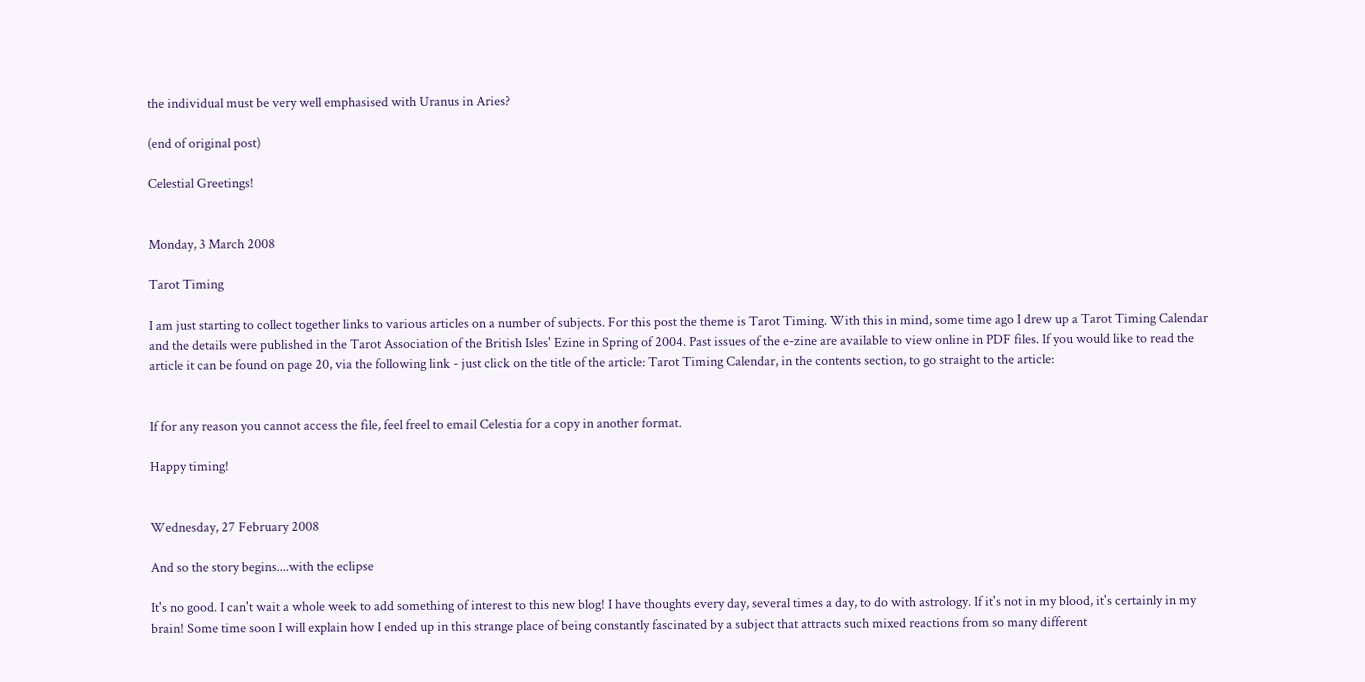the individual must be very well emphasised with Uranus in Aries?

(end of original post)

Celestial Greetings!


Monday, 3 March 2008

Tarot Timing

I am just starting to collect together links to various articles on a number of subjects. For this post the theme is Tarot Timing. With this in mind, some time ago I drew up a Tarot Timing Calendar and the details were published in the Tarot Association of the British Isles' Ezine in Spring of 2004. Past issues of the e-zine are available to view online in PDF files. If you would like to read the article it can be found on page 20, via the following link - just click on the title of the article: Tarot Timing Calendar, in the contents section, to go straight to the article:


If for any reason you cannot access the file, feel freel to email Celestia for a copy in another format.

Happy timing!


Wednesday, 27 February 2008

And so the story begins....with the eclipse

It's no good. I can't wait a whole week to add something of interest to this new blog! I have thoughts every day, several times a day, to do with astrology. If it's not in my blood, it's certainly in my brain! Some time soon I will explain how I ended up in this strange place of being constantly fascinated by a subject that attracts such mixed reactions from so many different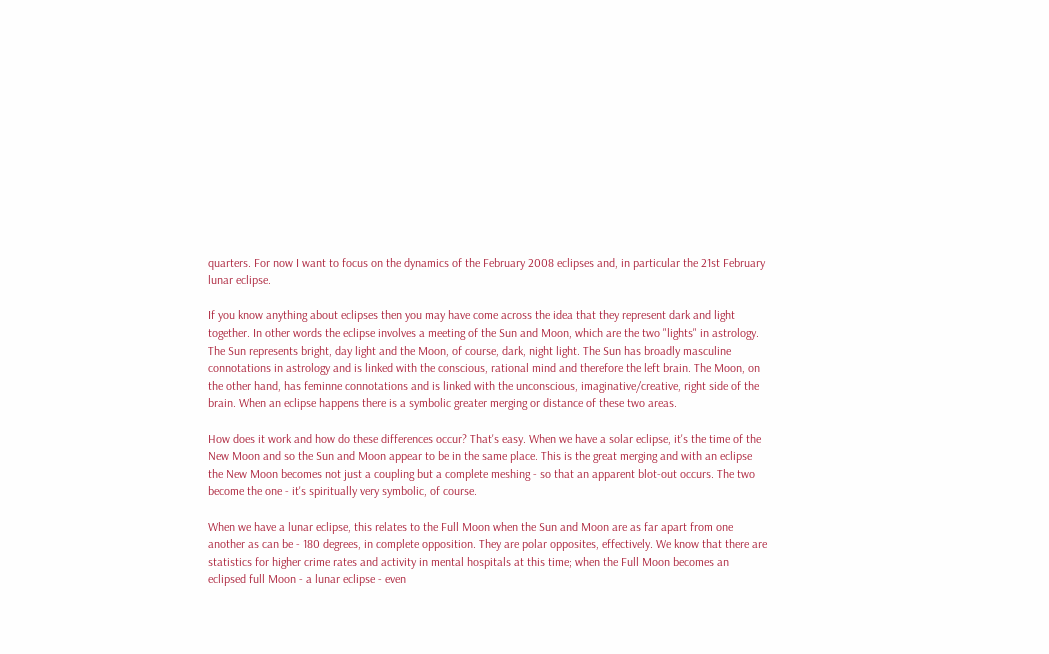quarters. For now I want to focus on the dynamics of the February 2008 eclipses and, in particular the 21st February lunar eclipse.

If you know anything about eclipses then you may have come across the idea that they represent dark and light together. In other words the eclipse involves a meeting of the Sun and Moon, which are the two "lights" in astrology. The Sun represents bright, day light and the Moon, of course, dark, night light. The Sun has broadly masculine connotations in astrology and is linked with the conscious, rational mind and therefore the left brain. The Moon, on the other hand, has feminne connotations and is linked with the unconscious, imaginative/creative, right side of the brain. When an eclipse happens there is a symbolic greater merging or distance of these two areas.

How does it work and how do these differences occur? That's easy. When we have a solar eclipse, it's the time of the New Moon and so the Sun and Moon appear to be in the same place. This is the great merging and with an eclipse the New Moon becomes not just a coupling but a complete meshing - so that an apparent blot-out occurs. The two become the one - it's spiritually very symbolic, of course.

When we have a lunar eclipse, this relates to the Full Moon when the Sun and Moon are as far apart from one another as can be - 180 degrees, in complete opposition. They are polar opposites, effectively. We know that there are statistics for higher crime rates and activity in mental hospitals at this time; when the Full Moon becomes an eclipsed full Moon - a lunar eclipse - even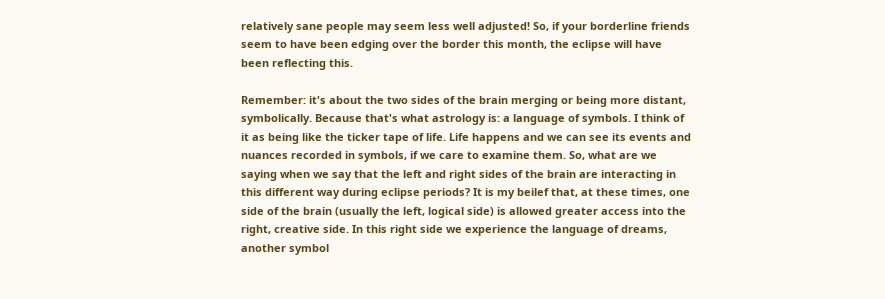relatively sane people may seem less well adjusted! So, if your borderline friends seem to have been edging over the border this month, the eclipse will have been reflecting this.

Remember: it's about the two sides of the brain merging or being more distant, symbolically. Because that's what astrology is: a language of symbols. I think of it as being like the ticker tape of life. Life happens and we can see its events and nuances recorded in symbols, if we care to examine them. So, what are we saying when we say that the left and right sides of the brain are interacting in this different way during eclipse periods? It is my beilef that, at these times, one side of the brain (usually the left, logical side) is allowed greater access into the right, creative side. In this right side we experience the language of dreams, another symbol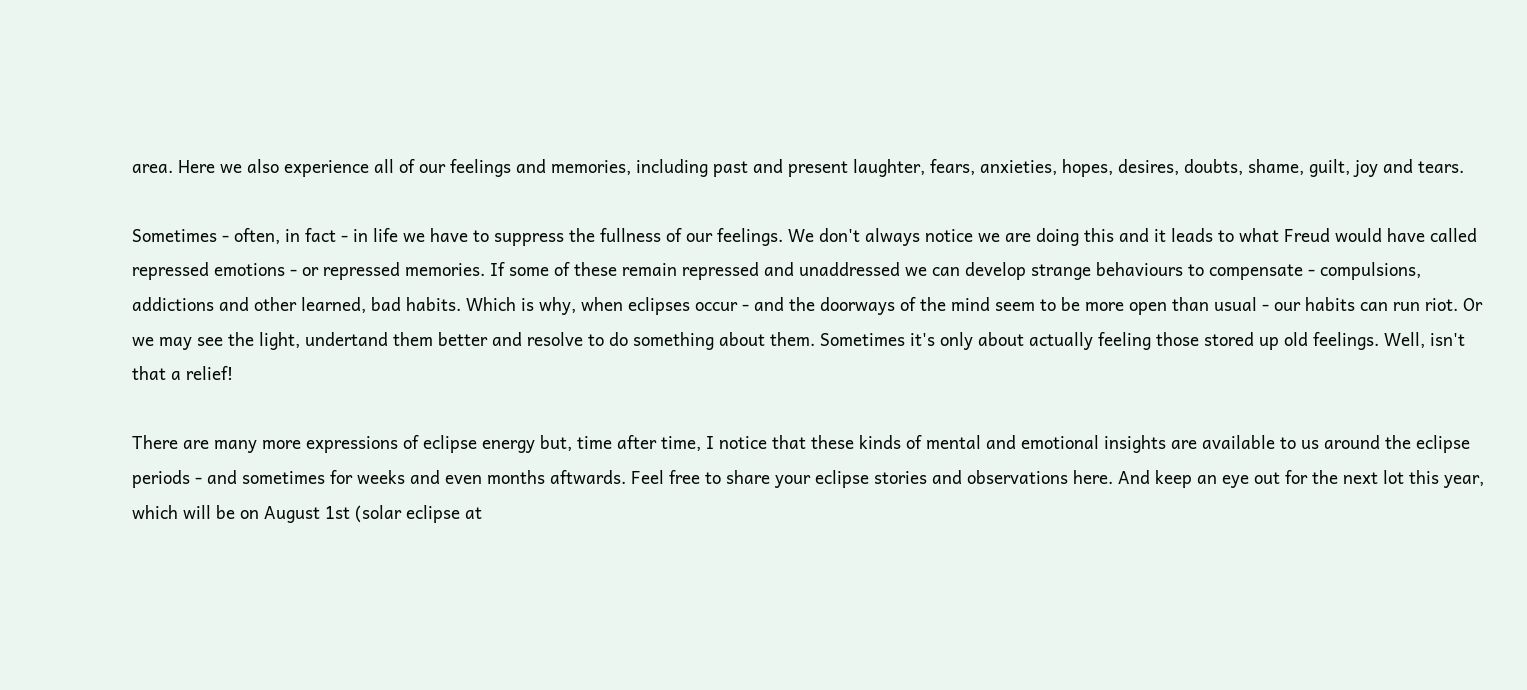area. Here we also experience all of our feelings and memories, including past and present laughter, fears, anxieties, hopes, desires, doubts, shame, guilt, joy and tears.

Sometimes - often, in fact - in life we have to suppress the fullness of our feelings. We don't always notice we are doing this and it leads to what Freud would have called repressed emotions - or repressed memories. If some of these remain repressed and unaddressed we can develop strange behaviours to compensate - compulsions, addictions and other learned, bad habits. Which is why, when eclipses occur - and the doorways of the mind seem to be more open than usual - our habits can run riot. Or we may see the light, undertand them better and resolve to do something about them. Sometimes it's only about actually feeling those stored up old feelings. Well, isn't that a relief!

There are many more expressions of eclipse energy but, time after time, I notice that these kinds of mental and emotional insights are available to us around the eclipse periods - and sometimes for weeks and even months aftwards. Feel free to share your eclipse stories and observations here. And keep an eye out for the next lot this year, which will be on August 1st (solar eclipse at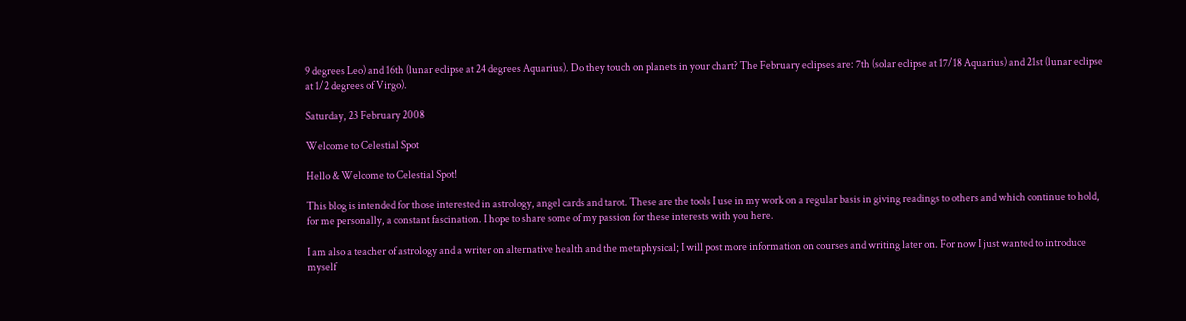9 degrees Leo) and 16th (lunar eclipse at 24 degrees Aquarius). Do they touch on planets in your chart? The February eclipses are: 7th (solar eclipse at 17/18 Aquarius) and 21st (lunar eclipse at 1/2 degrees of Virgo).

Saturday, 23 February 2008

Welcome to Celestial Spot

Hello & Welcome to Celestial Spot!

This blog is intended for those interested in astrology, angel cards and tarot. These are the tools I use in my work on a regular basis in giving readings to others and which continue to hold, for me personally, a constant fascination. I hope to share some of my passion for these interests with you here.

I am also a teacher of astrology and a writer on alternative health and the metaphysical; I will post more information on courses and writing later on. For now I just wanted to introduce myself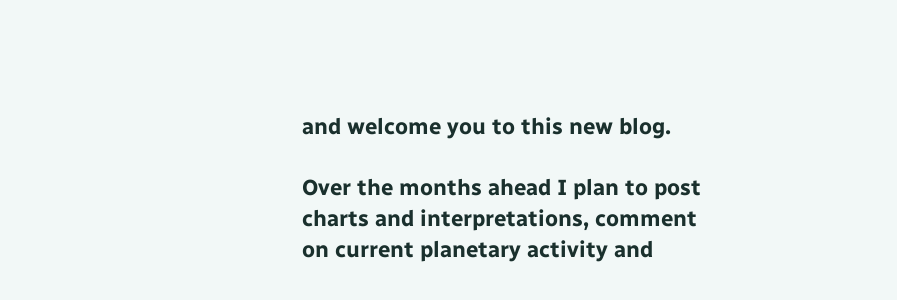and welcome you to this new blog.

Over the months ahead I plan to post charts and interpretations, comment on current planetary activity and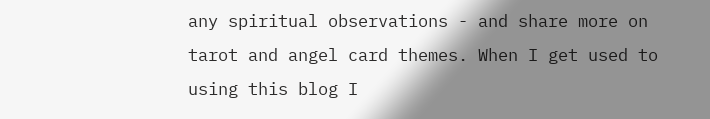any spiritual observations - and share more on tarot and angel card themes. When I get used to using this blog I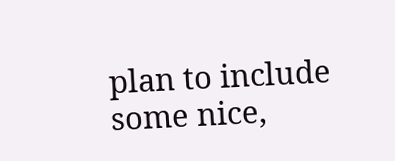plan to include some nice,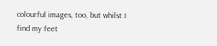colourful images, too, but whilst I find my feet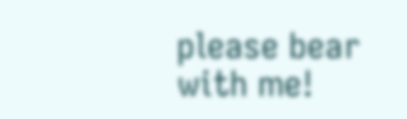please bear with me!